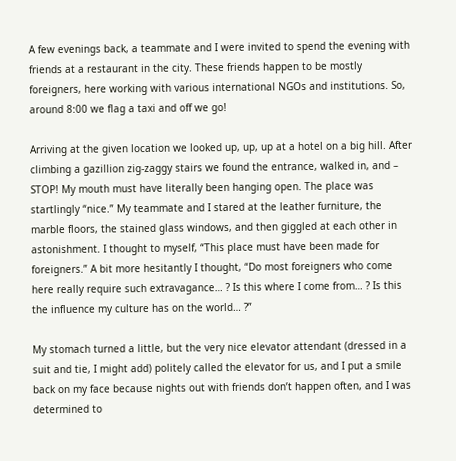A few evenings back, a teammate and I were invited to spend the evening with friends at a restaurant in the city. These friends happen to be mostly foreigners, here working with various international NGOs and institutions. So, around 8:00 we flag a taxi and off we go!

Arriving at the given location we looked up, up, up at a hotel on a big hill. After climbing a gazillion zig-zaggy stairs we found the entrance, walked in, and – STOP! My mouth must have literally been hanging open. The place was startlingly “nice.” My teammate and I stared at the leather furniture, the marble floors, the stained glass windows, and then giggled at each other in astonishment. I thought to myself, “This place must have been made for foreigners.” A bit more hesitantly I thought, “Do most foreigners who come here really require such extravagance… ? Is this where I come from… ? Is this the influence my culture has on the world… ?”

My stomach turned a little, but the very nice elevator attendant (dressed in a suit and tie, I might add) politely called the elevator for us, and I put a smile back on my face because nights out with friends don’t happen often, and I was determined to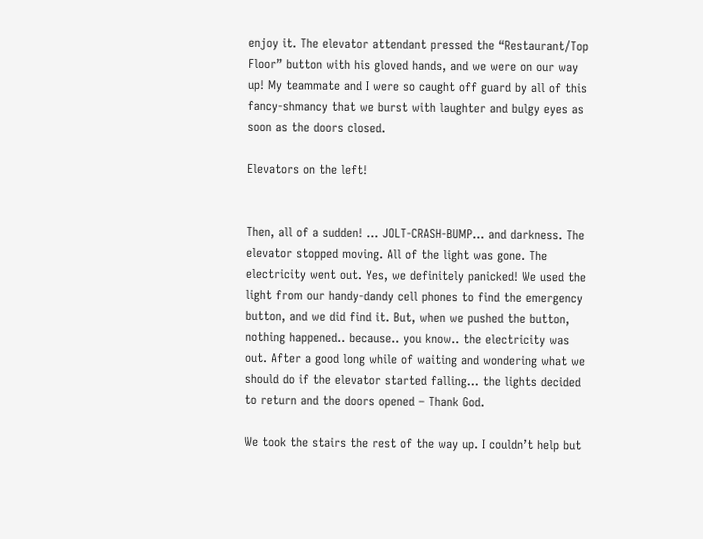enjoy it. The elevator attendant pressed the “Restaurant/Top Floor” button with his gloved hands, and we were on our way up! My teammate and I were so caught off guard by all of this fancy-shmancy that we burst with laughter and bulgy eyes as soon as the doors closed.

Elevators on the left!


Then, all of a sudden! … JOLT-CRASH-BUMP… and darkness. The elevator stopped moving. All of the light was gone. The electricity went out. Yes, we definitely panicked! We used the light from our handy-dandy cell phones to find the emergency button, and we did find it. But, when we pushed the button, nothing happened.. because.. you know.. the electricity was out. After a good long while of waiting and wondering what we should do if the elevator started falling… the lights decided to return and the doors opened – Thank God.

We took the stairs the rest of the way up. I couldn’t help but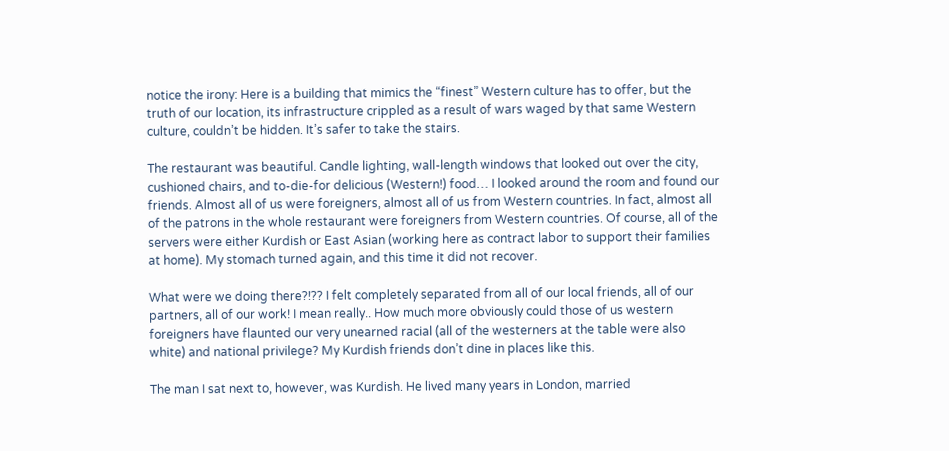notice the irony: Here is a building that mimics the “finest” Western culture has to offer, but the truth of our location, its infrastructure crippled as a result of wars waged by that same Western culture, couldn’t be hidden. It’s safer to take the stairs.

The restaurant was beautiful. Candle lighting, wall-length windows that looked out over the city, cushioned chairs, and to-die-for delicious (Western!) food… I looked around the room and found our friends. Almost all of us were foreigners, almost all of us from Western countries. In fact, almost all of the patrons in the whole restaurant were foreigners from Western countries. Of course, all of the servers were either Kurdish or East Asian (working here as contract labor to support their families at home). My stomach turned again, and this time it did not recover.

What were we doing there?!?? I felt completely separated from all of our local friends, all of our partners, all of our work! I mean really.. How much more obviously could those of us western foreigners have flaunted our very unearned racial (all of the westerners at the table were also white) and national privilege? My Kurdish friends don’t dine in places like this.

The man I sat next to, however, was Kurdish. He lived many years in London, married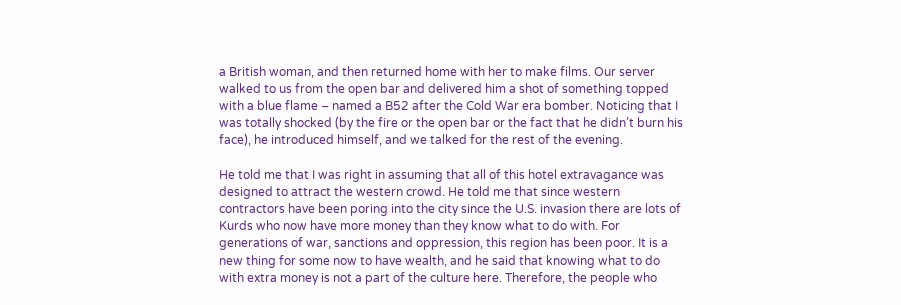a British woman, and then returned home with her to make films. Our server walked to us from the open bar and delivered him a shot of something topped with a blue flame – named a B52 after the Cold War era bomber. Noticing that I was totally shocked (by the fire or the open bar or the fact that he didn’t burn his face), he introduced himself, and we talked for the rest of the evening.

He told me that I was right in assuming that all of this hotel extravagance was designed to attract the western crowd. He told me that since western contractors have been poring into the city since the U.S. invasion there are lots of Kurds who now have more money than they know what to do with. For generations of war, sanctions and oppression, this region has been poor. It is a new thing for some now to have wealth, and he said that knowing what to do with extra money is not a part of the culture here. Therefore, the people who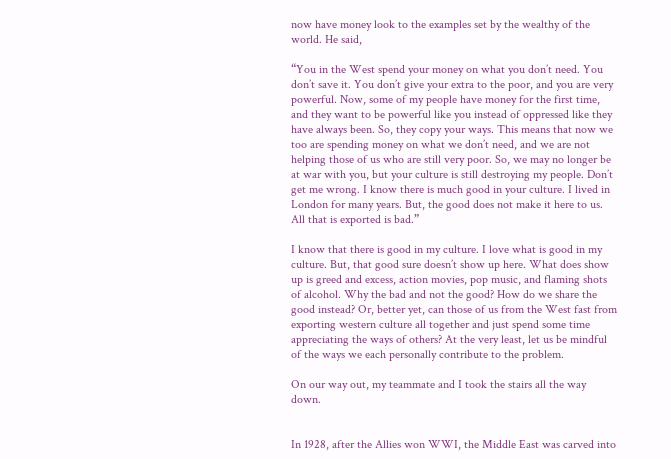now have money look to the examples set by the wealthy of the world. He said,

“You in the West spend your money on what you don’t need. You don’t save it. You don’t give your extra to the poor, and you are very powerful. Now, some of my people have money for the first time, and they want to be powerful like you instead of oppressed like they have always been. So, they copy your ways. This means that now we too are spending money on what we don’t need, and we are not helping those of us who are still very poor. So, we may no longer be at war with you, but your culture is still destroying my people. Don’t get me wrong. I know there is much good in your culture. I lived in London for many years. But, the good does not make it here to us. All that is exported is bad.”

I know that there is good in my culture. I love what is good in my culture. But, that good sure doesn’t show up here. What does show up is greed and excess, action movies, pop music, and flaming shots of alcohol. Why the bad and not the good? How do we share the good instead? Or, better yet, can those of us from the West fast from exporting western culture all together and just spend some time appreciating the ways of others? At the very least, let us be mindful of the ways we each personally contribute to the problem.

On our way out, my teammate and I took the stairs all the way down.


In 1928, after the Allies won WWI, the Middle East was carved into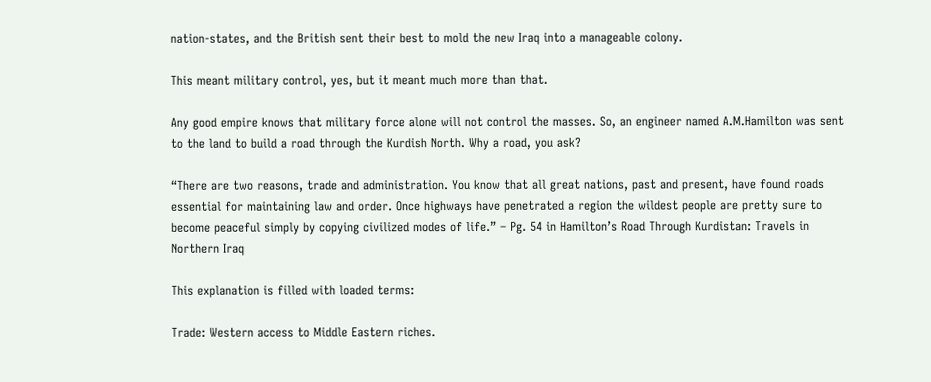nation-states, and the British sent their best to mold the new Iraq into a manageable colony.

This meant military control, yes, but it meant much more than that.

Any good empire knows that military force alone will not control the masses. So, an engineer named A.M.Hamilton was sent to the land to build a road through the Kurdish North. Why a road, you ask?

“There are two reasons, trade and administration. You know that all great nations, past and present, have found roads essential for maintaining law and order. Once highways have penetrated a region the wildest people are pretty sure to become peaceful simply by copying civilized modes of life.” – Pg. 54 in Hamilton’s Road Through Kurdistan: Travels in Northern Iraq

This explanation is filled with loaded terms:

Trade: Western access to Middle Eastern riches.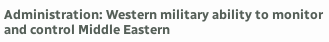Administration: Western military ability to monitor and control Middle Eastern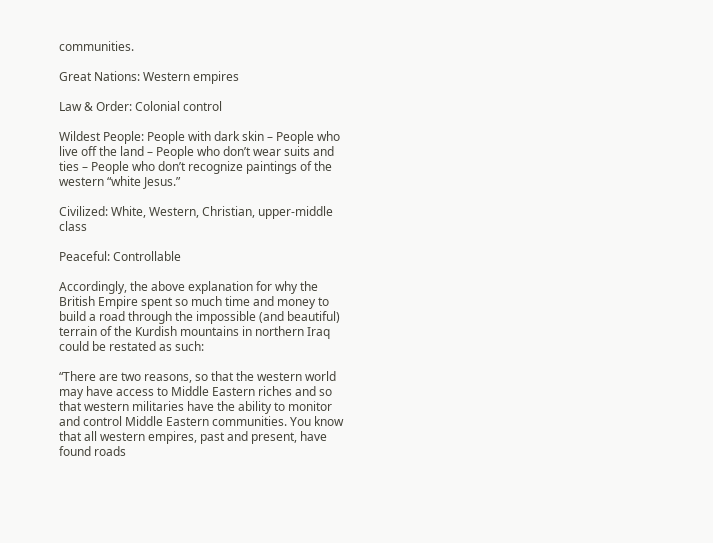communities.

Great Nations: Western empires

Law & Order: Colonial control

Wildest People: People with dark skin – People who live off the land – People who don’t wear suits and ties – People who don’t recognize paintings of the western “white Jesus.”

Civilized: White, Western, Christian, upper-middle class

Peaceful: Controllable

Accordingly, the above explanation for why the British Empire spent so much time and money to build a road through the impossible (and beautiful) terrain of the Kurdish mountains in northern Iraq could be restated as such:

“There are two reasons, so that the western world may have access to Middle Eastern riches and so that western militaries have the ability to monitor and control Middle Eastern communities. You know that all western empires, past and present, have found roads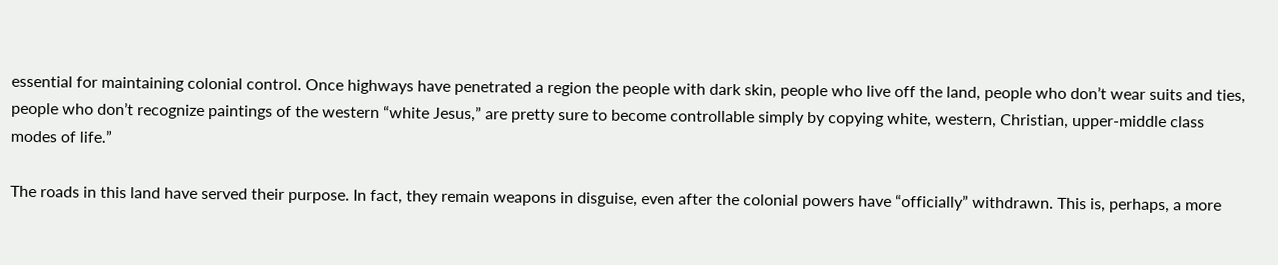essential for maintaining colonial control. Once highways have penetrated a region the people with dark skin, people who live off the land, people who don’t wear suits and ties, people who don’t recognize paintings of the western “white Jesus,” are pretty sure to become controllable simply by copying white, western, Christian, upper-middle class modes of life.”

The roads in this land have served their purpose. In fact, they remain weapons in disguise, even after the colonial powers have “officially” withdrawn. This is, perhaps, a more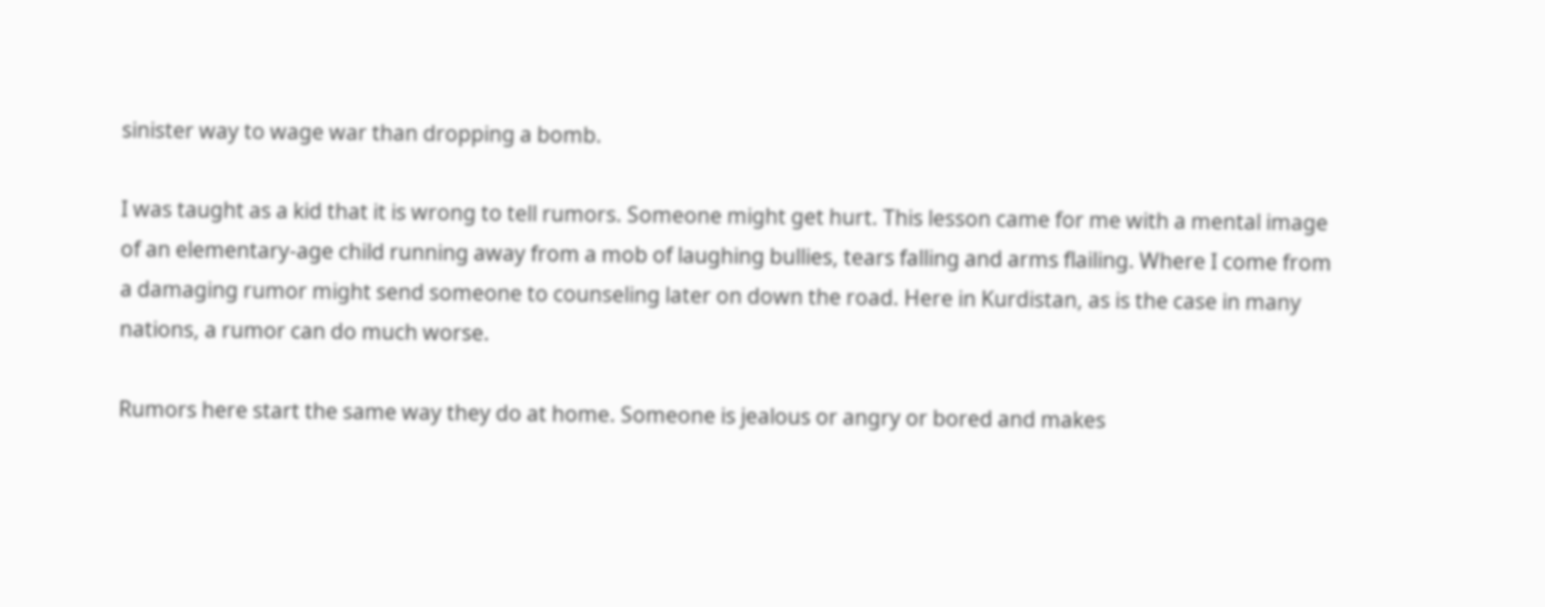sinister way to wage war than dropping a bomb.

I was taught as a kid that it is wrong to tell rumors. Someone might get hurt. This lesson came for me with a mental image of an elementary-age child running away from a mob of laughing bullies, tears falling and arms flailing. Where I come from a damaging rumor might send someone to counseling later on down the road. Here in Kurdistan, as is the case in many nations, a rumor can do much worse.

Rumors here start the same way they do at home. Someone is jealous or angry or bored and makes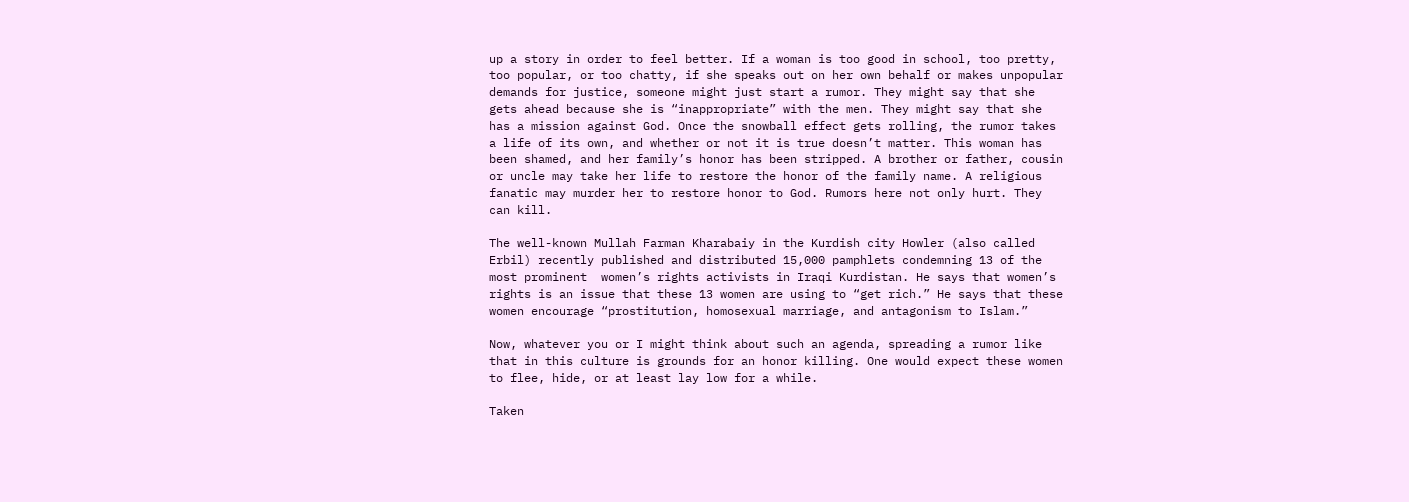up a story in order to feel better. If a woman is too good in school, too pretty, too popular, or too chatty, if she speaks out on her own behalf or makes unpopular demands for justice, someone might just start a rumor. They might say that she gets ahead because she is “inappropriate” with the men. They might say that she has a mission against God. Once the snowball effect gets rolling, the rumor takes a life of its own, and whether or not it is true doesn’t matter. This woman has been shamed, and her family’s honor has been stripped. A brother or father, cousin or uncle may take her life to restore the honor of the family name. A religious fanatic may murder her to restore honor to God. Rumors here not only hurt. They can kill.

The well-known Mullah Farman Kharabaiy in the Kurdish city Howler (also called Erbil) recently published and distributed 15,000 pamphlets condemning 13 of the most prominent  women’s rights activists in Iraqi Kurdistan. He says that women’s rights is an issue that these 13 women are using to “get rich.” He says that these women encourage “prostitution, homosexual marriage, and antagonism to Islam.”

Now, whatever you or I might think about such an agenda, spreading a rumor like that in this culture is grounds for an honor killing. One would expect these women to flee, hide, or at least lay low for a while.

Taken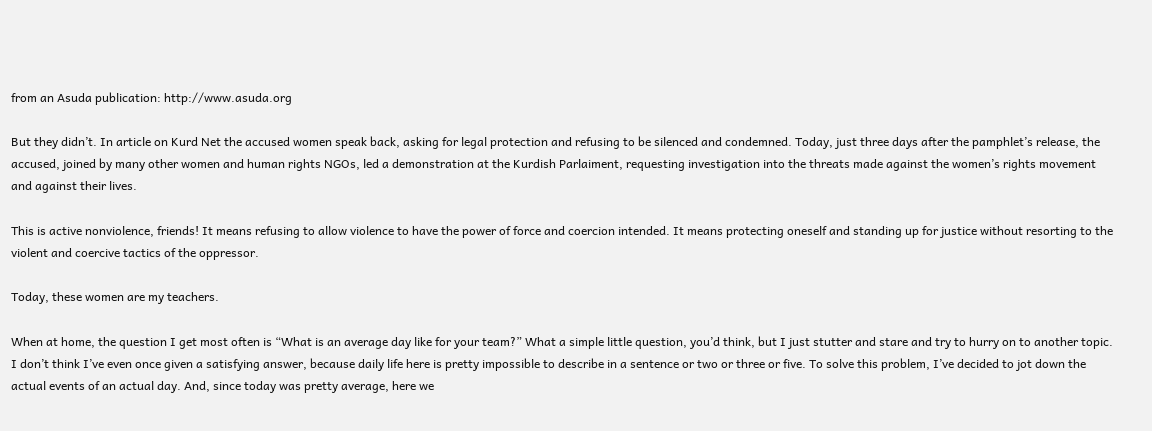from an Asuda publication: http://www.asuda.org

But they didn’t. In article on Kurd Net the accused women speak back, asking for legal protection and refusing to be silenced and condemned. Today, just three days after the pamphlet’s release, the accused, joined by many other women and human rights NGOs, led a demonstration at the Kurdish Parlaiment, requesting investigation into the threats made against the women’s rights movement and against their lives.

This is active nonviolence, friends! It means refusing to allow violence to have the power of force and coercion intended. It means protecting oneself and standing up for justice without resorting to the violent and coercive tactics of the oppressor.

Today, these women are my teachers.

When at home, the question I get most often is “What is an average day like for your team?” What a simple little question, you’d think, but I just stutter and stare and try to hurry on to another topic. I don’t think I’ve even once given a satisfying answer, because daily life here is pretty impossible to describe in a sentence or two or three or five. To solve this problem, I’ve decided to jot down the actual events of an actual day. And, since today was pretty average, here we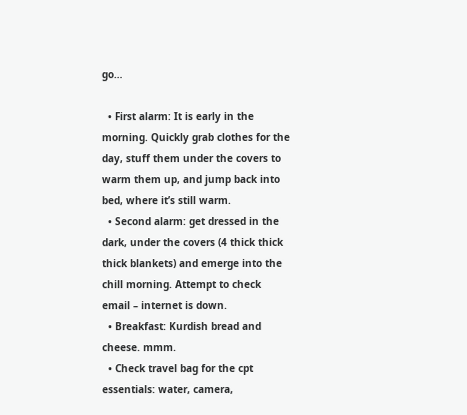go…

  • First alarm: It is early in the morning. Quickly grab clothes for the day, stuff them under the covers to warm them up, and jump back into bed, where it’s still warm.
  • Second alarm: get dressed in the dark, under the covers (4 thick thick thick blankets) and emerge into the chill morning. Attempt to check email – internet is down.
  • Breakfast: Kurdish bread and cheese. mmm.
  • Check travel bag for the cpt essentials: water, camera,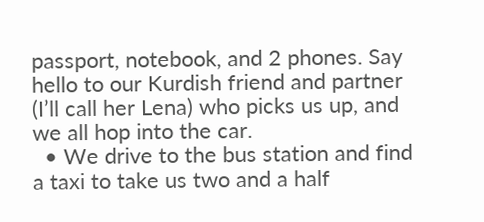passport, notebook, and 2 phones. Say hello to our Kurdish friend and partner (I’ll call her Lena) who picks us up, and we all hop into the car.
  • We drive to the bus station and find a taxi to take us two and a half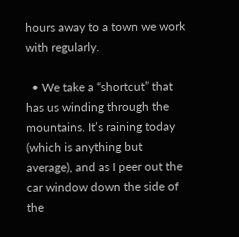hours away to a town we work with regularly.

  • We take a “shortcut” that has us winding through the mountains. It’s raining today (which is anything but average), and as I peer out the car window down the side of the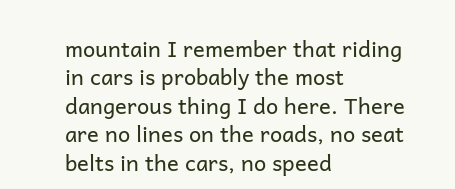mountain I remember that riding in cars is probably the most dangerous thing I do here. There are no lines on the roads, no seat belts in the cars, no speed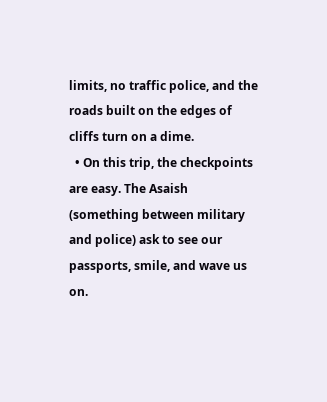limits, no traffic police, and the roads built on the edges of cliffs turn on a dime.
  • On this trip, the checkpoints are easy. The Asaish (something between military and police) ask to see our passports, smile, and wave us on.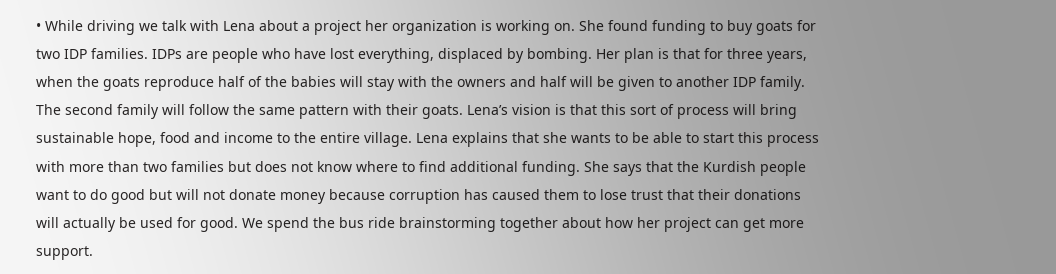• While driving we talk with Lena about a project her organization is working on. She found funding to buy goats for two IDP families. IDPs are people who have lost everything, displaced by bombing. Her plan is that for three years, when the goats reproduce half of the babies will stay with the owners and half will be given to another IDP family. The second family will follow the same pattern with their goats. Lena’s vision is that this sort of process will bring sustainable hope, food and income to the entire village. Lena explains that she wants to be able to start this process with more than two families but does not know where to find additional funding. She says that the Kurdish people want to do good but will not donate money because corruption has caused them to lose trust that their donations will actually be used for good. We spend the bus ride brainstorming together about how her project can get more support.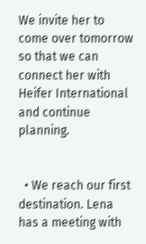We invite her to come over tomorrow so that we can connect her with Heifer International and continue planning.


  • We reach our first destination. Lena has a meeting with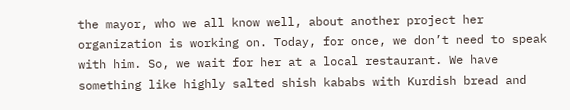the mayor, who we all know well, about another project her organization is working on. Today, for once, we don’t need to speak with him. So, we wait for her at a local restaurant. We have something like highly salted shish kababs with Kurdish bread and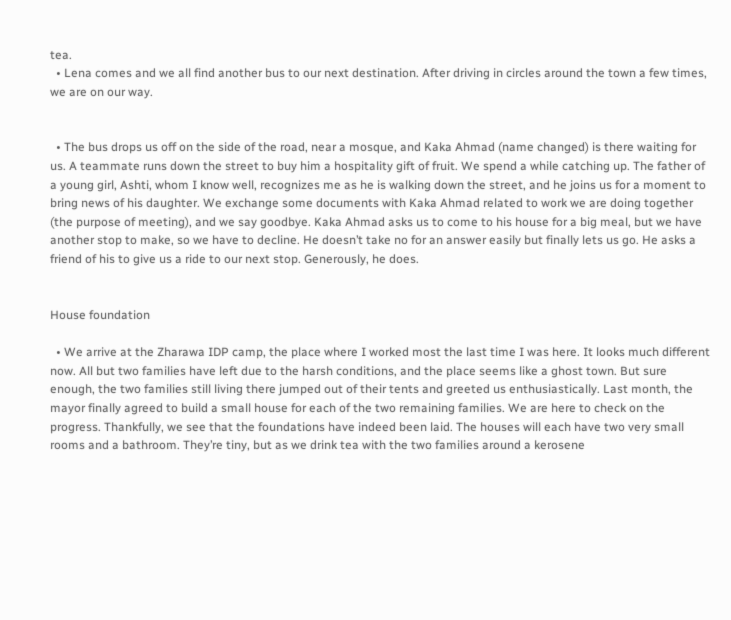tea.
  • Lena comes and we all find another bus to our next destination. After driving in circles around the town a few times, we are on our way.


  • The bus drops us off on the side of the road, near a mosque, and Kaka Ahmad (name changed) is there waiting for us. A teammate runs down the street to buy him a hospitality gift of fruit. We spend a while catching up. The father of a young girl, Ashti, whom I know well, recognizes me as he is walking down the street, and he joins us for a moment to bring news of his daughter. We exchange some documents with Kaka Ahmad related to work we are doing together (the purpose of meeting), and we say goodbye. Kaka Ahmad asks us to come to his house for a big meal, but we have another stop to make, so we have to decline. He doesn’t take no for an answer easily but finally lets us go. He asks a friend of his to give us a ride to our next stop. Generously, he does.


House foundation

  • We arrive at the Zharawa IDP camp, the place where I worked most the last time I was here. It looks much different now. All but two families have left due to the harsh conditions, and the place seems like a ghost town. But sure enough, the two families still living there jumped out of their tents and greeted us enthusiastically. Last month, the mayor finally agreed to build a small house for each of the two remaining families. We are here to check on the progress. Thankfully, we see that the foundations have indeed been laid. The houses will each have two very small rooms and a bathroom. They’re tiny, but as we drink tea with the two families around a kerosene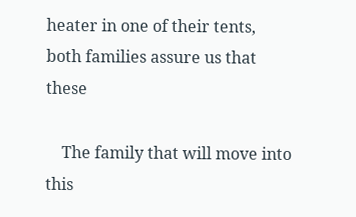heater in one of their tents, both families assure us that these

    The family that will move into this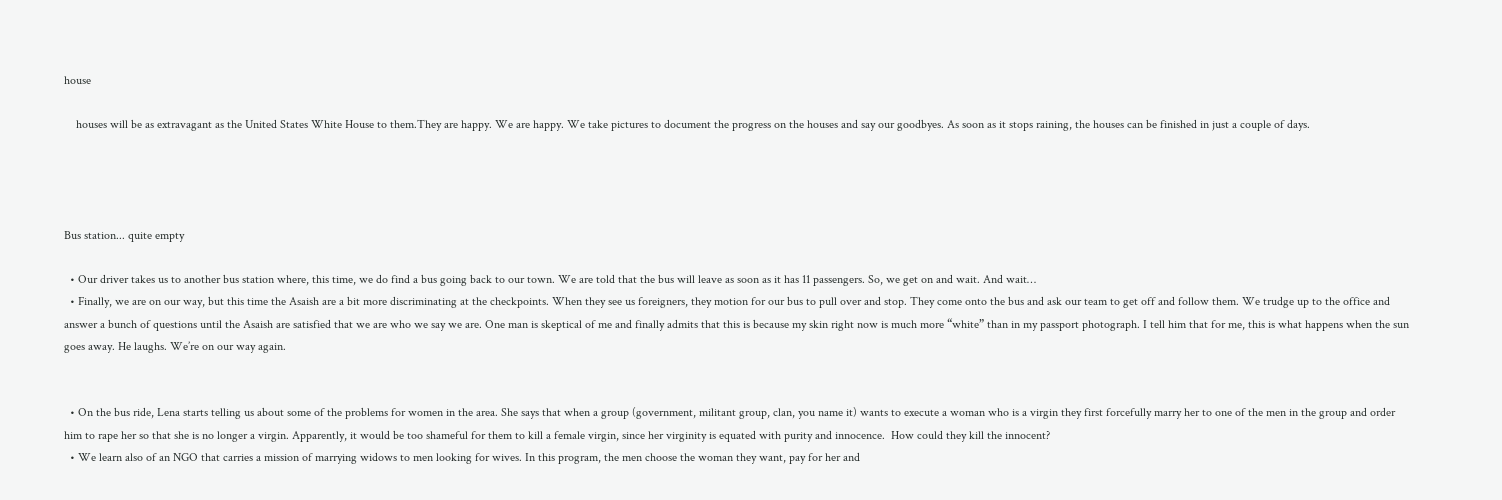house

    houses will be as extravagant as the United States White House to them.They are happy. We are happy. We take pictures to document the progress on the houses and say our goodbyes. As soon as it stops raining, the houses can be finished in just a couple of days.




Bus station... quite empty

  • Our driver takes us to another bus station where, this time, we do find a bus going back to our town. We are told that the bus will leave as soon as it has 11 passengers. So, we get on and wait. And wait…
  • Finally, we are on our way, but this time the Asaish are a bit more discriminating at the checkpoints. When they see us foreigners, they motion for our bus to pull over and stop. They come onto the bus and ask our team to get off and follow them. We trudge up to the office and answer a bunch of questions until the Asaish are satisfied that we are who we say we are. One man is skeptical of me and finally admits that this is because my skin right now is much more “white” than in my passport photograph. I tell him that for me, this is what happens when the sun goes away. He laughs. We’re on our way again.


  • On the bus ride, Lena starts telling us about some of the problems for women in the area. She says that when a group (government, militant group, clan, you name it) wants to execute a woman who is a virgin they first forcefully marry her to one of the men in the group and order him to rape her so that she is no longer a virgin. Apparently, it would be too shameful for them to kill a female virgin, since her virginity is equated with purity and innocence.  How could they kill the innocent?
  • We learn also of an NGO that carries a mission of marrying widows to men looking for wives. In this program, the men choose the woman they want, pay for her and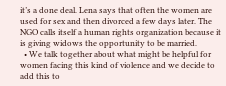it’s a done deal. Lena says that often the women are used for sex and then divorced a few days later. The NGO calls itself a human rights organization because it is giving widows the opportunity to be married.
  • We talk together about what might be helpful for women facing this kind of violence and we decide to add this to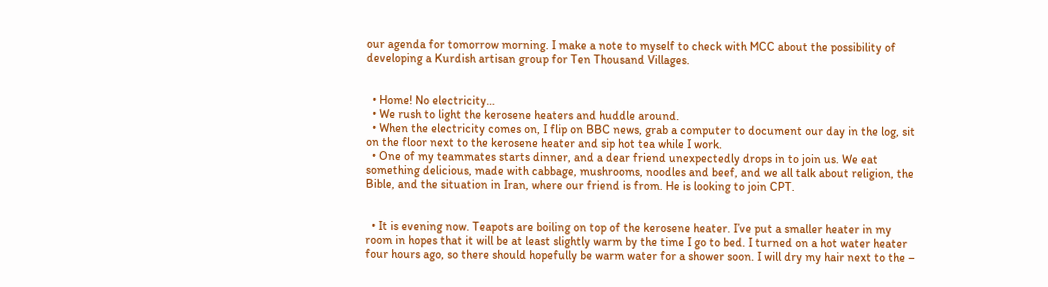our agenda for tomorrow morning. I make a note to myself to check with MCC about the possibility of developing a Kurdish artisan group for Ten Thousand Villages.


  • Home! No electricity…
  • We rush to light the kerosene heaters and huddle around.
  • When the electricity comes on, I flip on BBC news, grab a computer to document our day in the log, sit on the floor next to the kerosene heater and sip hot tea while I work.
  • One of my teammates starts dinner, and a dear friend unexpectedly drops in to join us. We eat something delicious, made with cabbage, mushrooms, noodles and beef, and we all talk about religion, the Bible, and the situation in Iran, where our friend is from. He is looking to join CPT.


  • It is evening now. Teapots are boiling on top of the kerosene heater. I’ve put a smaller heater in my room in hopes that it will be at least slightly warm by the time I go to bed. I turned on a hot water heater four hours ago, so there should hopefully be warm water for a shower soon. I will dry my hair next to the –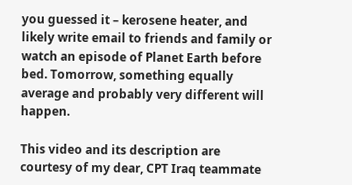you guessed it – kerosene heater, and likely write email to friends and family or watch an episode of Planet Earth before bed. Tomorrow, something equally average and probably very different will happen.

This video and its description are courtesy of my dear, CPT Iraq teammate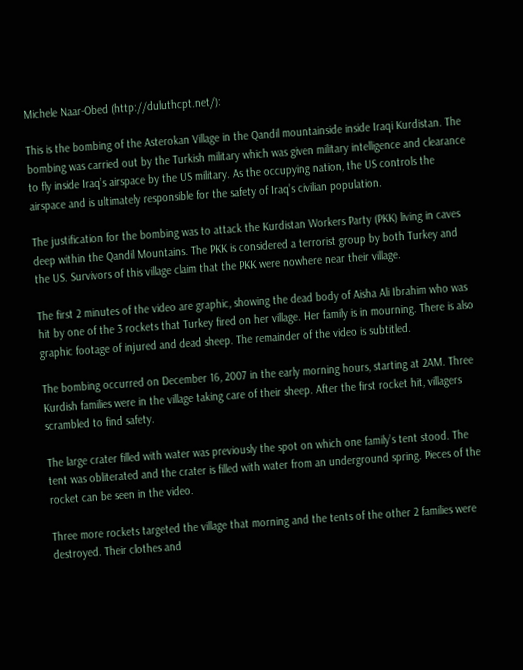Michele Naar-Obed (http://duluthcpt.net/):

This is the bombing of the Asterokan Village in the Qandil mountainside inside Iraqi Kurdistan. The bombing was carried out by the Turkish military which was given military intelligence and clearance to fly inside Iraq’s airspace by the US military. As the occupying nation, the US controls the airspace and is ultimately responsible for the safety of Iraq’s civilian population.

The justification for the bombing was to attack the Kurdistan Workers Party (PKK) living in caves deep within the Qandil Mountains. The PKK is considered a terrorist group by both Turkey and the US. Survivors of this village claim that the PKK were nowhere near their village.

The first 2 minutes of the video are graphic, showing the dead body of Aisha Ali Ibrahim who was hit by one of the 3 rockets that Turkey fired on her village. Her family is in mourning. There is also graphic footage of injured and dead sheep. The remainder of the video is subtitled.

The bombing occurred on December 16, 2007 in the early morning hours, starting at 2AM. Three Kurdish families were in the village taking care of their sheep. After the first rocket hit, villagers scrambled to find safety.

The large crater filled with water was previously the spot on which one family’s tent stood. The tent was obliterated and the crater is filled with water from an underground spring. Pieces of the rocket can be seen in the video.

Three more rockets targeted the village that morning and the tents of the other 2 families were destroyed. Their clothes and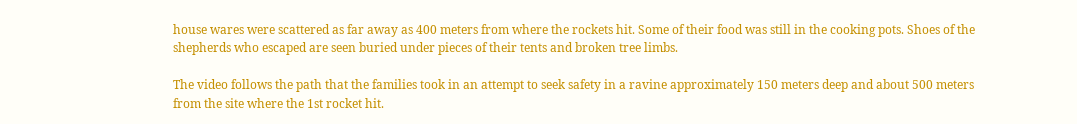house wares were scattered as far away as 400 meters from where the rockets hit. Some of their food was still in the cooking pots. Shoes of the shepherds who escaped are seen buried under pieces of their tents and broken tree limbs.

The video follows the path that the families took in an attempt to seek safety in a ravine approximately 150 meters deep and about 500 meters from the site where the 1st rocket hit.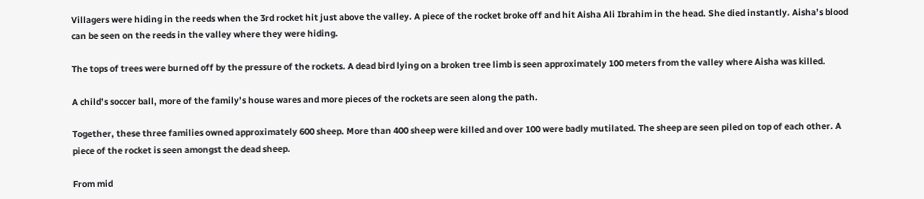Villagers were hiding in the reeds when the 3rd rocket hit just above the valley. A piece of the rocket broke off and hit Aisha Ali Ibrahim in the head. She died instantly. Aisha’s blood can be seen on the reeds in the valley where they were hiding.

The tops of trees were burned off by the pressure of the rockets. A dead bird lying on a broken tree limb is seen approximately 100 meters from the valley where Aisha was killed.

A child’s soccer ball, more of the family’s house wares and more pieces of the rockets are seen along the path.

Together, these three families owned approximately 600 sheep. More than 400 sheep were killed and over 100 were badly mutilated. The sheep are seen piled on top of each other. A piece of the rocket is seen amongst the dead sheep.

From mid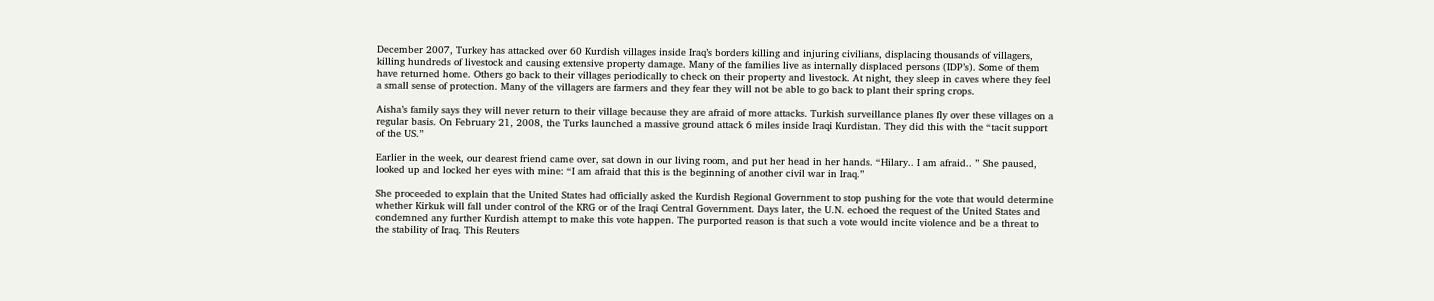December 2007, Turkey has attacked over 60 Kurdish villages inside Iraq’s borders killing and injuring civilians, displacing thousands of villagers, killing hundreds of livestock and causing extensive property damage. Many of the families live as internally displaced persons (IDP’s). Some of them have returned home. Others go back to their villages periodically to check on their property and livestock. At night, they sleep in caves where they feel a small sense of protection. Many of the villagers are farmers and they fear they will not be able to go back to plant their spring crops.

Aisha’s family says they will never return to their village because they are afraid of more attacks. Turkish surveillance planes fly over these villages on a regular basis. On February 21, 2008, the Turks launched a massive ground attack 6 miles inside Iraqi Kurdistan. They did this with the “tacit support of the US.”

Earlier in the week, our dearest friend came over, sat down in our living room, and put her head in her hands. “Hilary.. I am afraid.. ” She paused, looked up and locked her eyes with mine: “I am afraid that this is the beginning of another civil war in Iraq.”

She proceeded to explain that the United States had officially asked the Kurdish Regional Government to stop pushing for the vote that would determine whether Kirkuk will fall under control of the KRG or of the Iraqi Central Government. Days later, the U.N. echoed the request of the United States and condemned any further Kurdish attempt to make this vote happen. The purported reason is that such a vote would incite violence and be a threat to the stability of Iraq. This Reuters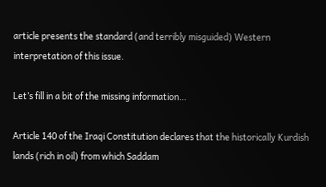article presents the standard (and terribly misguided) Western interpretation of this issue.

Let’s fill in a bit of the missing information…

Article 140 of the Iraqi Constitution declares that the historically Kurdish lands (rich in oil) from which Saddam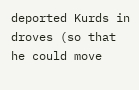deported Kurds in droves (so that he could move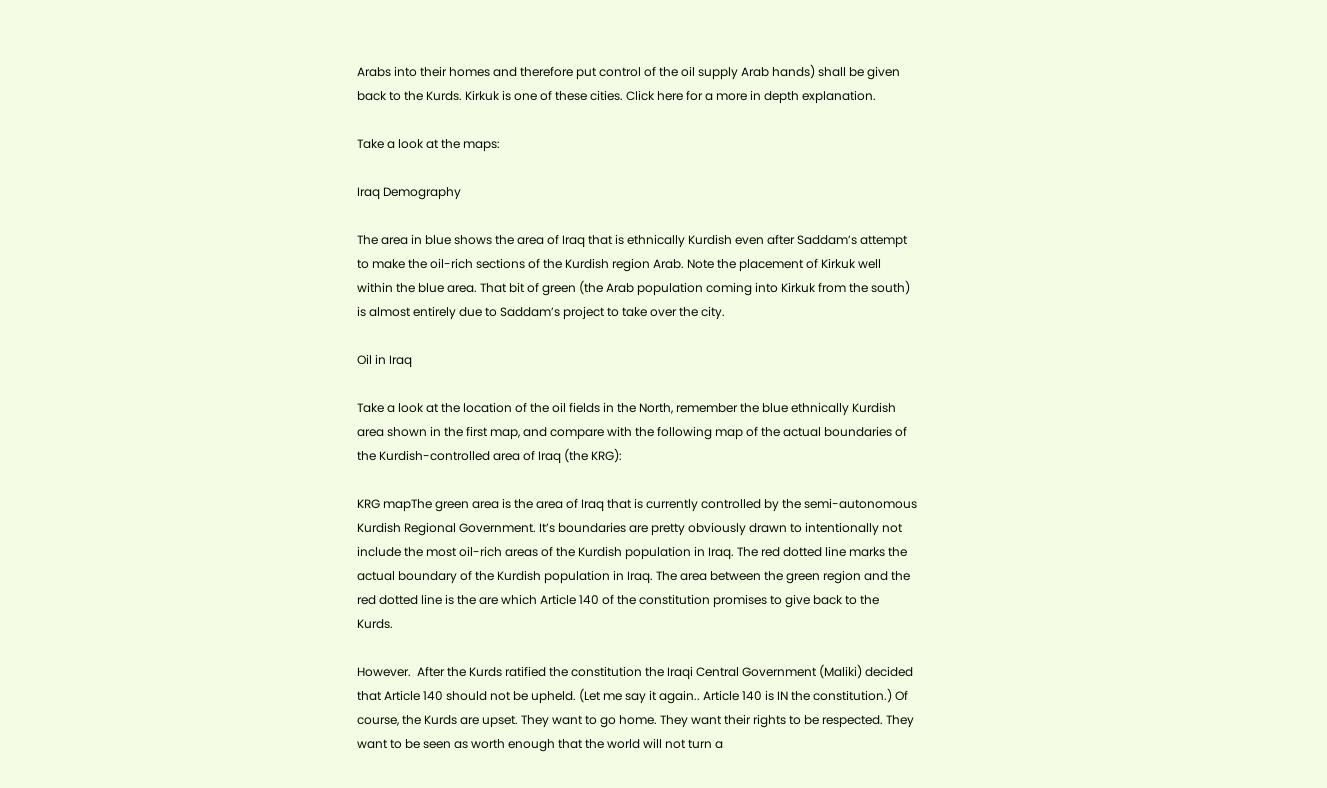Arabs into their homes and therefore put control of the oil supply Arab hands) shall be given back to the Kurds. Kirkuk is one of these cities. Click here for a more in depth explanation.

Take a look at the maps:

Iraq Demography

The area in blue shows the area of Iraq that is ethnically Kurdish even after Saddam’s attempt to make the oil-rich sections of the Kurdish region Arab. Note the placement of Kirkuk well within the blue area. That bit of green (the Arab population coming into Kirkuk from the south) is almost entirely due to Saddam’s project to take over the city.

Oil in Iraq

Take a look at the location of the oil fields in the North, remember the blue ethnically Kurdish area shown in the first map, and compare with the following map of the actual boundaries of the Kurdish-controlled area of Iraq (the KRG):

KRG mapThe green area is the area of Iraq that is currently controlled by the semi-autonomous Kurdish Regional Government. It’s boundaries are pretty obviously drawn to intentionally not include the most oil-rich areas of the Kurdish population in Iraq. The red dotted line marks the actual boundary of the Kurdish population in Iraq. The area between the green region and the red dotted line is the are which Article 140 of the constitution promises to give back to the Kurds.

However.  After the Kurds ratified the constitution the Iraqi Central Government (Maliki) decided that Article 140 should not be upheld. (Let me say it again.. Article 140 is IN the constitution.) Of course, the Kurds are upset. They want to go home. They want their rights to be respected. They want to be seen as worth enough that the world will not turn a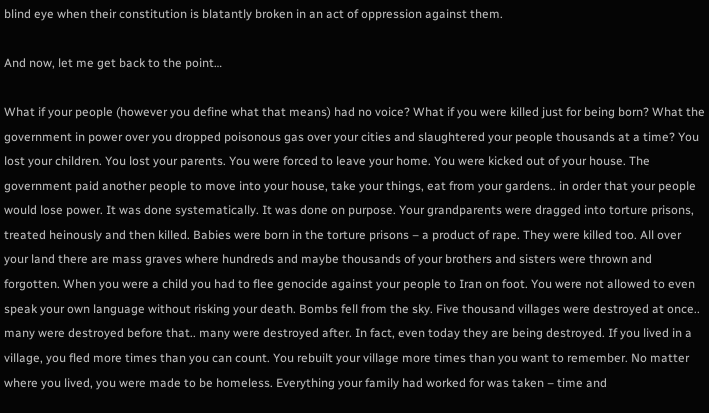blind eye when their constitution is blatantly broken in an act of oppression against them.

And now, let me get back to the point…

What if your people (however you define what that means) had no voice? What if you were killed just for being born? What the government in power over you dropped poisonous gas over your cities and slaughtered your people thousands at a time? You lost your children. You lost your parents. You were forced to leave your home. You were kicked out of your house. The government paid another people to move into your house, take your things, eat from your gardens.. in order that your people would lose power. It was done systematically. It was done on purpose. Your grandparents were dragged into torture prisons, treated heinously and then killed. Babies were born in the torture prisons – a product of rape. They were killed too. All over your land there are mass graves where hundreds and maybe thousands of your brothers and sisters were thrown and forgotten. When you were a child you had to flee genocide against your people to Iran on foot. You were not allowed to even speak your own language without risking your death. Bombs fell from the sky. Five thousand villages were destroyed at once.. many were destroyed before that.. many were destroyed after. In fact, even today they are being destroyed. If you lived in a village, you fled more times than you can count. You rebuilt your village more times than you want to remember. No matter where you lived, you were made to be homeless. Everything your family had worked for was taken – time and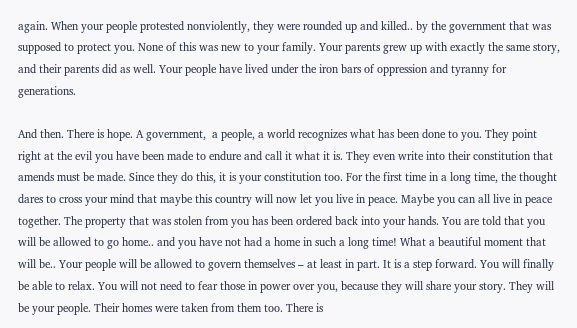again. When your people protested nonviolently, they were rounded up and killed.. by the government that was supposed to protect you. None of this was new to your family. Your parents grew up with exactly the same story, and their parents did as well. Your people have lived under the iron bars of oppression and tyranny for generations.

And then. There is hope. A government,  a people, a world recognizes what has been done to you. They point right at the evil you have been made to endure and call it what it is. They even write into their constitution that amends must be made. Since they do this, it is your constitution too. For the first time in a long time, the thought dares to cross your mind that maybe this country will now let you live in peace. Maybe you can all live in peace together. The property that was stolen from you has been ordered back into your hands. You are told that you will be allowed to go home.. and you have not had a home in such a long time! What a beautiful moment that will be.. Your people will be allowed to govern themselves – at least in part. It is a step forward. You will finally be able to relax. You will not need to fear those in power over you, because they will share your story. They will be your people. Their homes were taken from them too. There is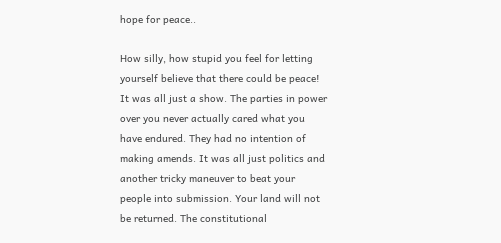hope for peace..

How silly, how stupid you feel for letting yourself believe that there could be peace! It was all just a show. The parties in power over you never actually cared what you have endured. They had no intention of making amends. It was all just politics and another tricky maneuver to beat your people into submission. Your land will not be returned. The constitutional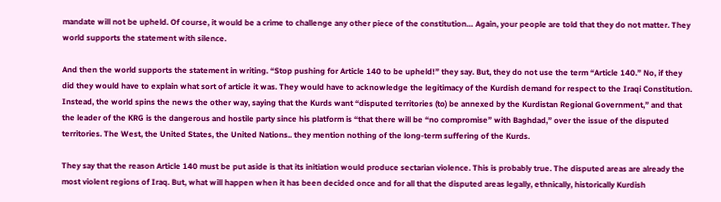mandate will not be upheld. Of course, it would be a crime to challenge any other piece of the constitution… Again, your people are told that they do not matter. They world supports the statement with silence.

And then the world supports the statement in writing. “Stop pushing for Article 140 to be upheld!” they say. But, they do not use the term “Article 140.” No, if they did they would have to explain what sort of article it was. They would have to acknowledge the legitimacy of the Kurdish demand for respect to the Iraqi Constitution. Instead, the world spins the news the other way, saying that the Kurds want “disputed territories (to) be annexed by the Kurdistan Regional Government,” and that the leader of the KRG is the dangerous and hostile party since his platform is “that there will be “no compromise” with Baghdad,” over the issue of the disputed territories. The West, the United States, the United Nations.. they mention nothing of the long-term suffering of the Kurds.

They say that the reason Article 140 must be put aside is that its initiation would produce sectarian violence. This is probably true. The disputed areas are already the most violent regions of Iraq. But, what will happen when it has been decided once and for all that the disputed areas legally, ethnically, historically Kurdish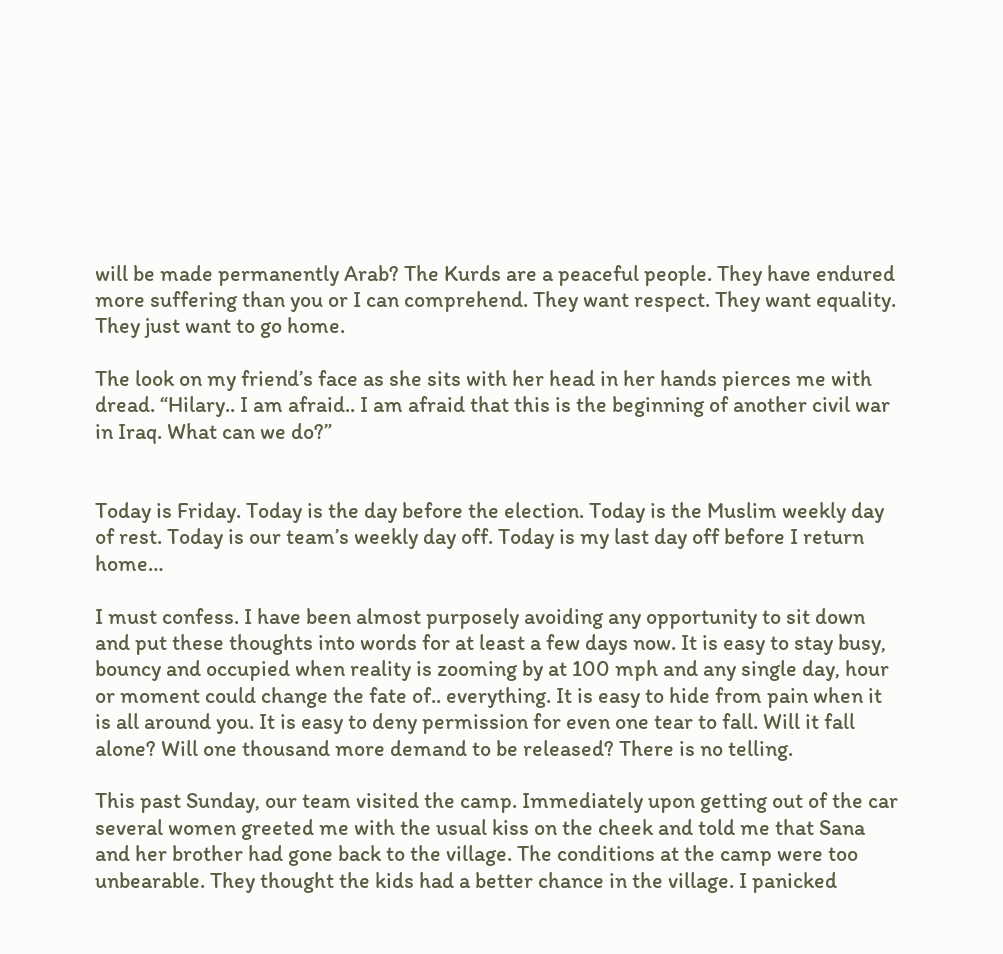will be made permanently Arab? The Kurds are a peaceful people. They have endured more suffering than you or I can comprehend. They want respect. They want equality. They just want to go home.

The look on my friend’s face as she sits with her head in her hands pierces me with dread. “Hilary.. I am afraid.. I am afraid that this is the beginning of another civil war in Iraq. What can we do?”


Today is Friday. Today is the day before the election. Today is the Muslim weekly day of rest. Today is our team’s weekly day off. Today is my last day off before I return home…

I must confess. I have been almost purposely avoiding any opportunity to sit down and put these thoughts into words for at least a few days now. It is easy to stay busy, bouncy and occupied when reality is zooming by at 100 mph and any single day, hour or moment could change the fate of.. everything. It is easy to hide from pain when it is all around you. It is easy to deny permission for even one tear to fall. Will it fall alone? Will one thousand more demand to be released? There is no telling.

This past Sunday, our team visited the camp. Immediately upon getting out of the car several women greeted me with the usual kiss on the cheek and told me that Sana and her brother had gone back to the village. The conditions at the camp were too unbearable. They thought the kids had a better chance in the village. I panicked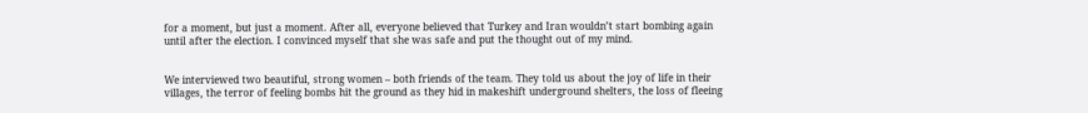for a moment, but just a moment. After all, everyone believed that Turkey and Iran wouldn’t start bombing again until after the election. I convinced myself that she was safe and put the thought out of my mind.


We interviewed two beautiful, strong women – both friends of the team. They told us about the joy of life in their villages, the terror of feeling bombs hit the ground as they hid in makeshift underground shelters, the loss of fleeing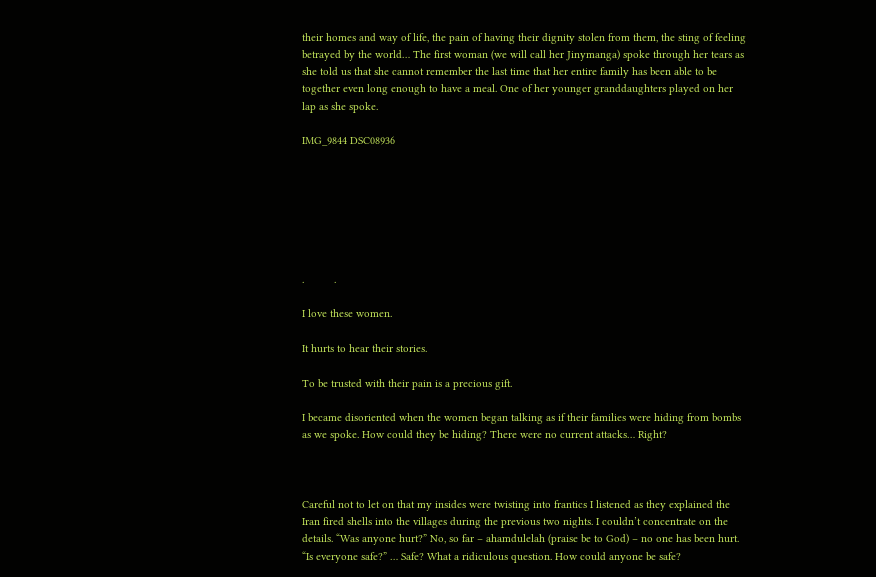their homes and way of life, the pain of having their dignity stolen from them, the sting of feeling betrayed by the world… The first woman (we will call her Jinymanga) spoke through her tears as she told us that she cannot remember the last time that her entire family has been able to be together even long enough to have a meal. One of her younger granddaughters played on her lap as she spoke.

IMG_9844 DSC08936







.          .

I love these women.

It hurts to hear their stories.

To be trusted with their pain is a precious gift.

I became disoriented when the women began talking as if their families were hiding from bombs as we spoke. How could they be hiding? There were no current attacks… Right?



Careful not to let on that my insides were twisting into frantics I listened as they explained the Iran fired shells into the villages during the previous two nights. I couldn’t concentrate on the details. “Was anyone hurt?” No, so far – ahamdulelah (praise be to God) – no one has been hurt. “Is everyone safe?” … Safe? What a ridiculous question. How could anyone be safe?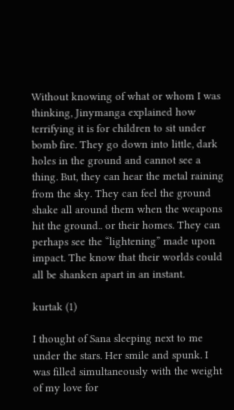Without knowing of what or whom I was thinking, Jinymanga explained how terrifying it is for children to sit under bomb fire. They go down into little, dark holes in the ground and cannot see a thing. But, they can hear the metal raining from the sky. They can feel the ground shake all around them when the weapons hit the ground.. or their homes. They can perhaps see the “lightening” made upon impact. The know that their worlds could all be shanken apart in an instant.

kurtak (1)

I thought of Sana sleeping next to me under the stars. Her smile and spunk. I was filled simultaneously with the weight of my love for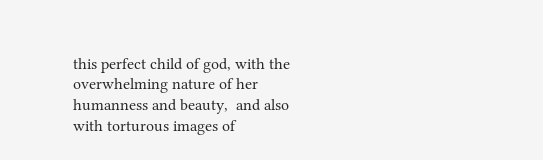this perfect child of god, with the overwhelming nature of her humanness and beauty,  and also with torturous images of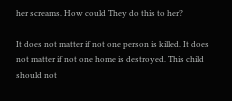her screams. How could They do this to her?

It does not matter if not one person is killed. It does not matter if not one home is destroyed. This child should not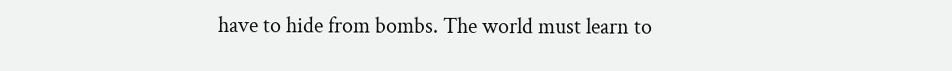have to hide from bombs. The world must learn to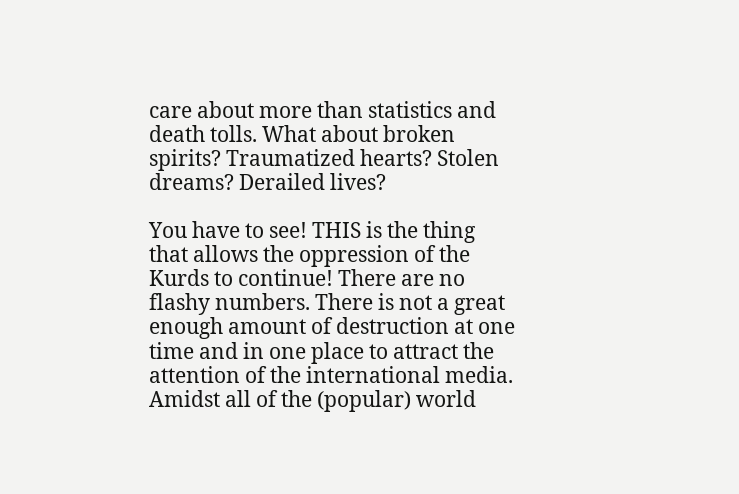care about more than statistics and death tolls. What about broken spirits? Traumatized hearts? Stolen dreams? Derailed lives?

You have to see! THIS is the thing that allows the oppression of the Kurds to continue! There are no flashy numbers. There is not a great enough amount of destruction at one time and in one place to attract the attention of the international media. Amidst all of the (popular) world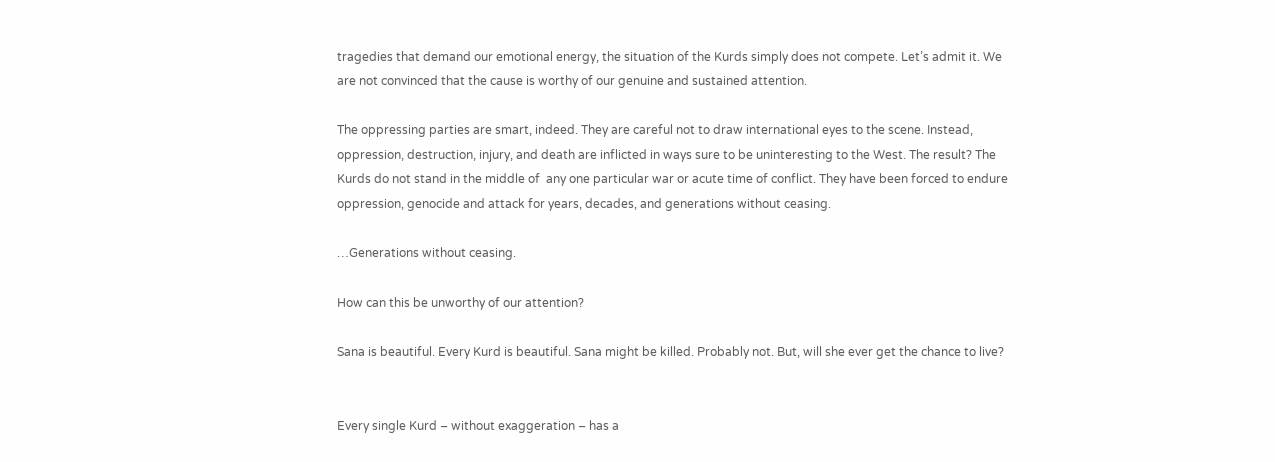tragedies that demand our emotional energy, the situation of the Kurds simply does not compete. Let’s admit it. We are not convinced that the cause is worthy of our genuine and sustained attention.

The oppressing parties are smart, indeed. They are careful not to draw international eyes to the scene. Instead, oppression, destruction, injury, and death are inflicted in ways sure to be uninteresting to the West. The result? The Kurds do not stand in the middle of  any one particular war or acute time of conflict. They have been forced to endure oppression, genocide and attack for years, decades, and generations without ceasing.

…Generations without ceasing.

How can this be unworthy of our attention?

Sana is beautiful. Every Kurd is beautiful. Sana might be killed. Probably not. But, will she ever get the chance to live?


Every single Kurd – without exaggeration – has a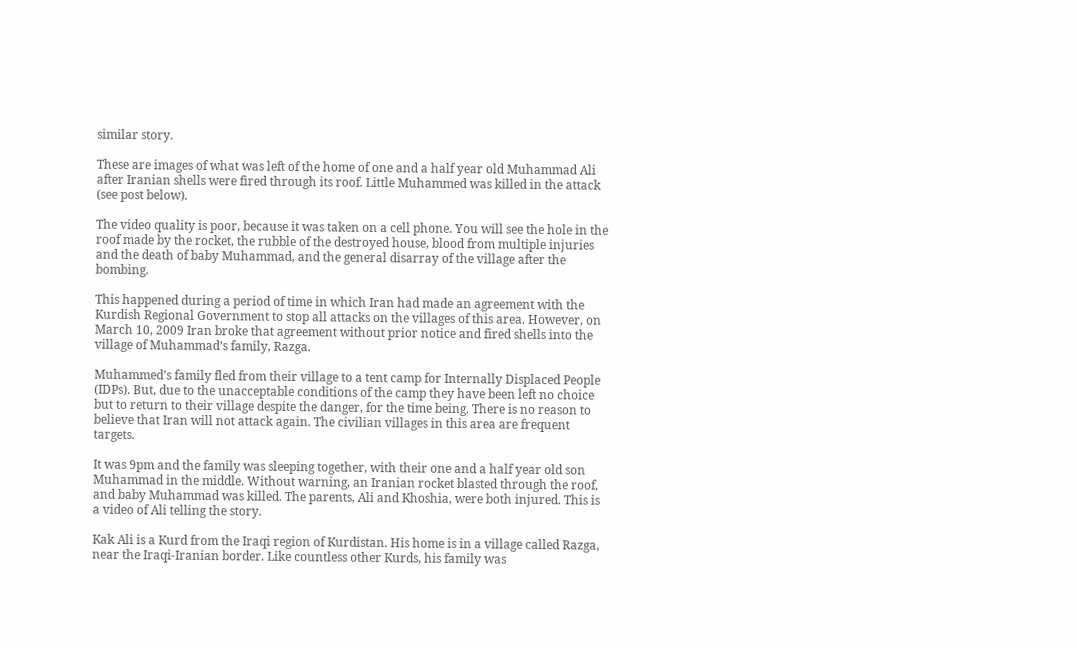similar story.

These are images of what was left of the home of one and a half year old Muhammad Ali after Iranian shells were fired through its roof. Little Muhammed was killed in the attack (see post below).

The video quality is poor, because it was taken on a cell phone. You will see the hole in the roof made by the rocket, the rubble of the destroyed house, blood from multiple injuries and the death of baby Muhammad, and the general disarray of the village after the bombing.

This happened during a period of time in which Iran had made an agreement with the Kurdish Regional Government to stop all attacks on the villages of this area. However, on March 10, 2009 Iran broke that agreement without prior notice and fired shells into the village of Muhammad’s family, Razga.

Muhammed’s family fled from their village to a tent camp for Internally Displaced People (IDPs). But, due to the unacceptable conditions of the camp they have been left no choice but to return to their village despite the danger, for the time being. There is no reason to believe that Iran will not attack again. The civilian villages in this area are frequent targets.

It was 9pm and the family was sleeping together, with their one and a half year old son Muhammad in the middle. Without warning, an Iranian rocket blasted through the roof, and baby Muhammad was killed. The parents, Ali and Khoshia, were both injured. This is a video of Ali telling the story.

Kak Ali is a Kurd from the Iraqi region of Kurdistan. His home is in a village called Razga, near the Iraqi-Iranian border. Like countless other Kurds, his family was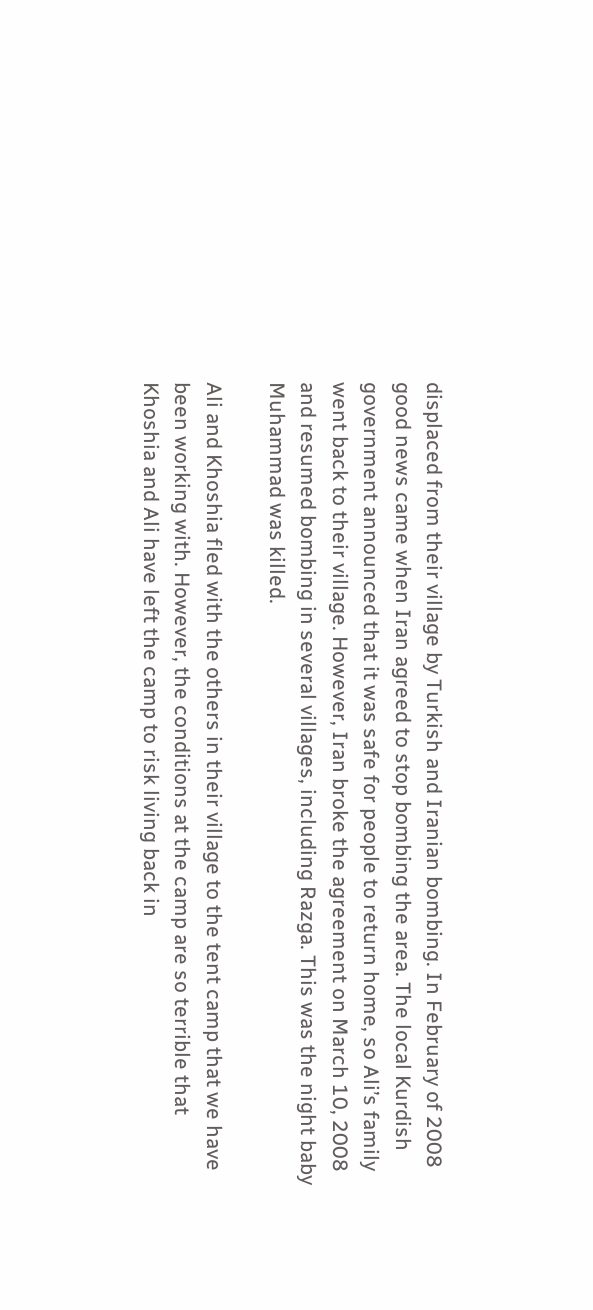displaced from their village by Turkish and Iranian bombing. In February of 2008 good news came when Iran agreed to stop bombing the area. The local Kurdish government announced that it was safe for people to return home, so Ali’s family went back to their village. However, Iran broke the agreement on March 10, 2008 and resumed bombing in several villages, including Razga. This was the night baby Muhammad was killed.

Ali and Khoshia fled with the others in their village to the tent camp that we have been working with. However, the conditions at the camp are so terrible that Khoshia and Ali have left the camp to risk living back in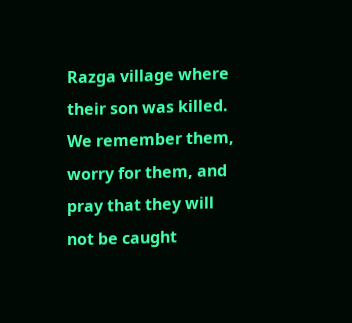Razga village where their son was killed. We remember them, worry for them, and pray that they will not be caught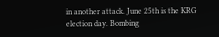in another attack. June 25th is the KRG election day. Bombing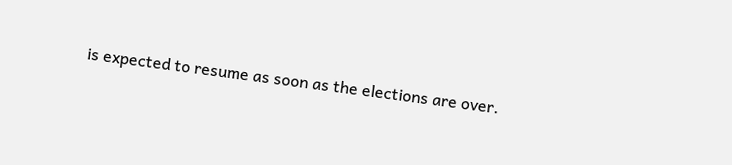is expected to resume as soon as the elections are over.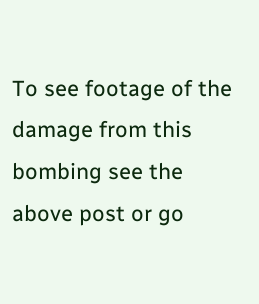To see footage of the damage from this bombing see the above post or go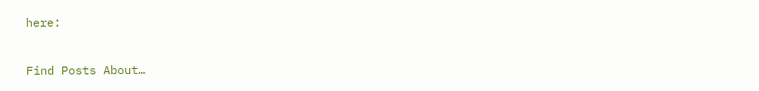here:

Find Posts About…